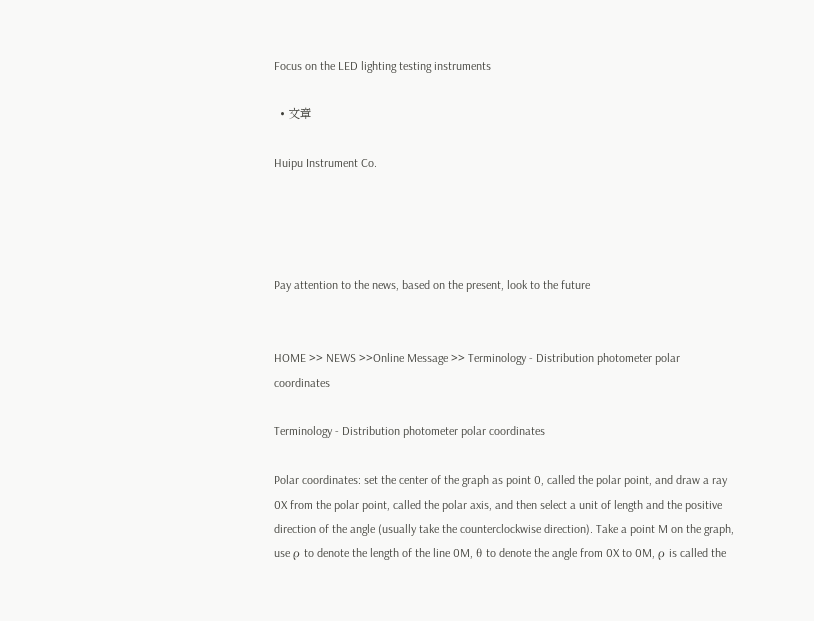Focus on the LED lighting testing instruments

  • 文章

Huipu Instrument Co.




Pay attention to the news, based on the present, look to the future


HOME >> NEWS >>Online Message >> Terminology - Distribution photometer polar coordinates

Terminology - Distribution photometer polar coordinates

Polar coordinates: set the center of the graph as point 0, called the polar point, and draw a ray 0X from the polar point, called the polar axis, and then select a unit of length and the positive direction of the angle (usually take the counterclockwise direction). Take a point M on the graph, use ρ to denote the length of the line 0M, θ to denote the angle from 0X to 0M, ρ is called the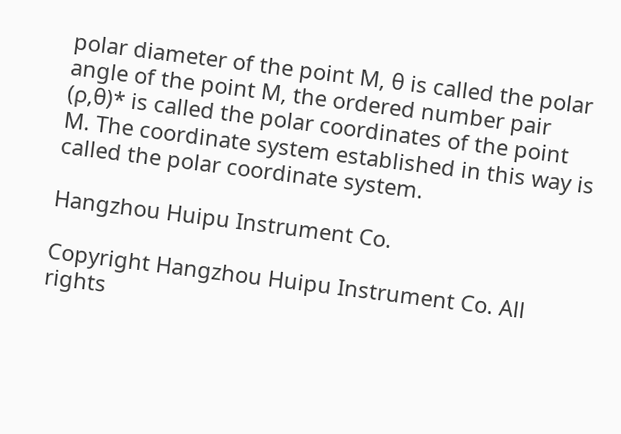polar diameter of the point M, θ is called the polar angle of the point M, the ordered number pair (ρ,θ)* is called the polar coordinates of the point M. The coordinate system established in this way is called the polar coordinate system.

Hangzhou Huipu Instrument Co.

Copyright Hangzhou Huipu Instrument Co. All rights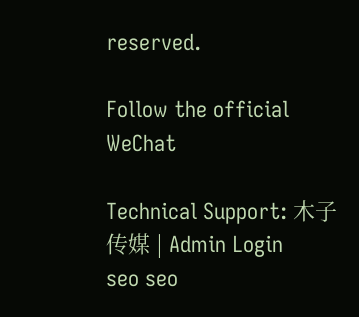reserved.

Follow the official WeChat

Technical Support: 木子传媒 | Admin Login
seo seo